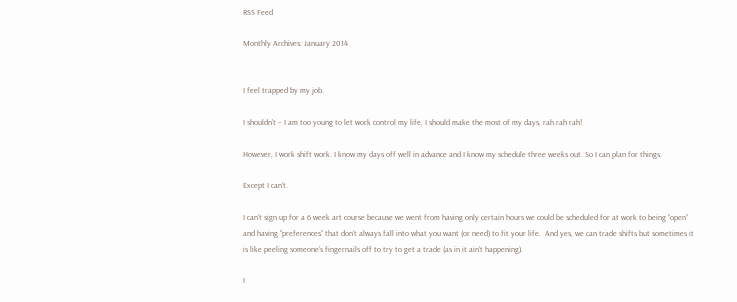RSS Feed

Monthly Archives: January 2014


I feel trapped by my job.

I shouldn’t – I am too young to let work control my life, I should make the most of my days, rah rah rah!

However, I work shift work. I know my days off well in advance and I know my schedule three weeks out. So I can plan for things.

Except I can’t.

I can’t sign up for a 6 week art course because we went from having only certain hours we could be scheduled for at work to being “open” and having “preferences” that don’t always fall into what you want (or need) to fit your life.  And yes, we can trade shifts but sometimes it is like peeling someone’s fingernails off to try to get a trade (as in it ain’t happening).

I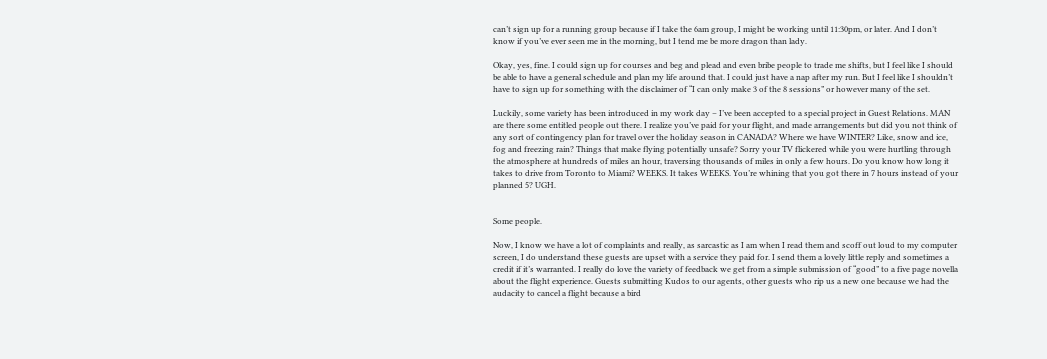can’t sign up for a running group because if I take the 6am group, I might be working until 11:30pm, or later. And I don’t know if you’ve ever seen me in the morning, but I tend me be more dragon than lady.

Okay, yes, fine. I could sign up for courses and beg and plead and even bribe people to trade me shifts, but I feel like I should be able to have a general schedule and plan my life around that. I could just have a nap after my run. But I feel like I shouldn’t have to sign up for something with the disclaimer of “I can only make 3 of the 8 sessions” or however many of the set.

Luckily, some variety has been introduced in my work day – I’ve been accepted to a special project in Guest Relations. MAN are there some entitled people out there. I realize you’ve paid for your flight, and made arrangements but did you not think of any sort of contingency plan for travel over the holiday season in CANADA? Where we have WINTER? Like, snow and ice, fog and freezing rain? Things that make flying potentially unsafe? Sorry your TV flickered while you were hurtling through the atmosphere at hundreds of miles an hour, traversing thousands of miles in only a few hours. Do you know how long it takes to drive from Toronto to Miami? WEEKS. It takes WEEKS. You’re whining that you got there in 7 hours instead of your planned 5? UGH.


Some people.

Now, I know we have a lot of complaints and really, as sarcastic as I am when I read them and scoff out loud to my computer screen, I do understand these guests are upset with a service they paid for. I send them a lovely little reply and sometimes a credit if it’s warranted. I really do love the variety of feedback we get from a simple submission of “good” to a five page novella about the flight experience. Guests submitting Kudos to our agents, other guests who rip us a new one because we had the audacity to cancel a flight because a bird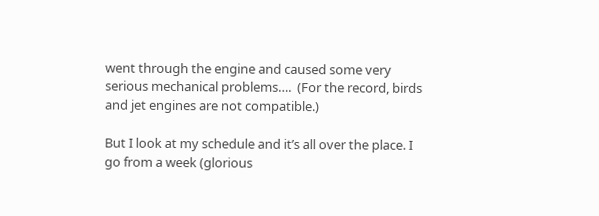went through the engine and caused some very serious mechanical problems….  (For the record, birds and jet engines are not compatible.)

But I look at my schedule and it’s all over the place. I go from a week (glorious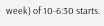week) of 10-6:30 starts.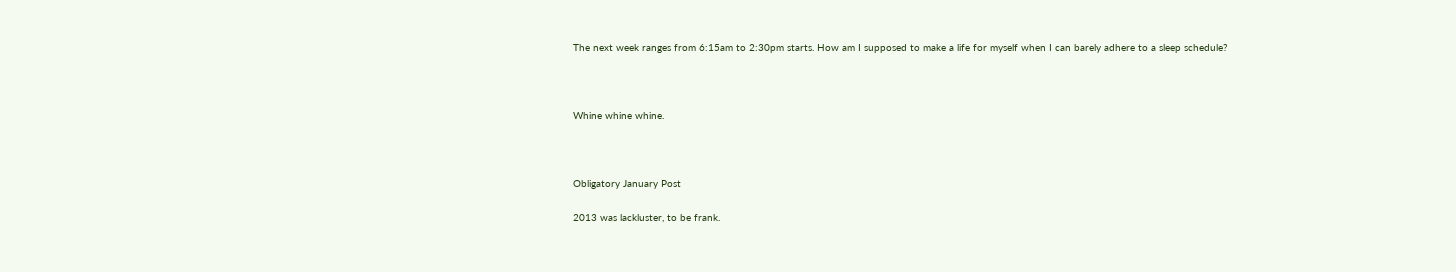The next week ranges from 6:15am to 2:30pm starts. How am I supposed to make a life for myself when I can barely adhere to a sleep schedule?



Whine whine whine.



Obligatory January Post

2013 was lackluster, to be frank.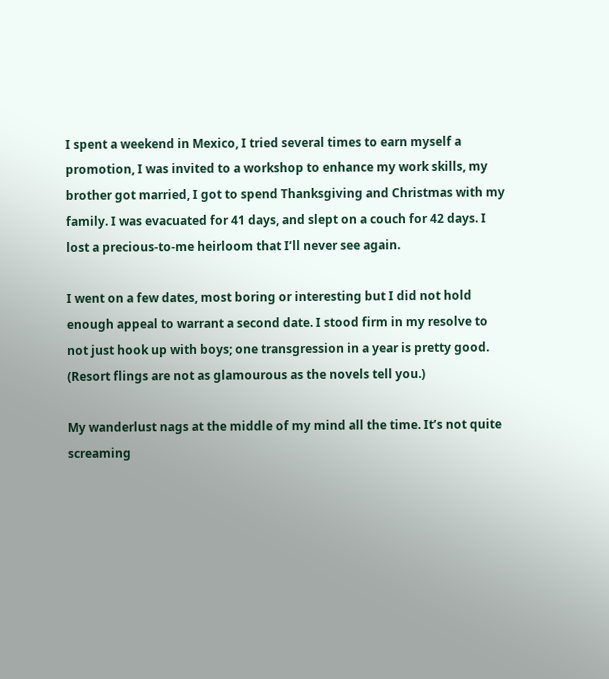I spent a weekend in Mexico, I tried several times to earn myself a promotion, I was invited to a workshop to enhance my work skills, my brother got married, I got to spend Thanksgiving and Christmas with my family. I was evacuated for 41 days, and slept on a couch for 42 days. I lost a precious-to-me heirloom that I’ll never see again.

I went on a few dates, most boring or interesting but I did not hold enough appeal to warrant a second date. I stood firm in my resolve to not just hook up with boys; one transgression in a year is pretty good. (Resort flings are not as glamourous as the novels tell you.)

My wanderlust nags at the middle of my mind all the time. It’s not quite screaming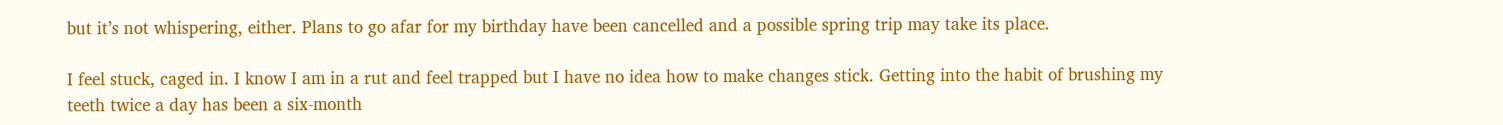but it’s not whispering, either. Plans to go afar for my birthday have been cancelled and a possible spring trip may take its place.

I feel stuck, caged in. I know I am in a rut and feel trapped but I have no idea how to make changes stick. Getting into the habit of brushing my teeth twice a day has been a six-month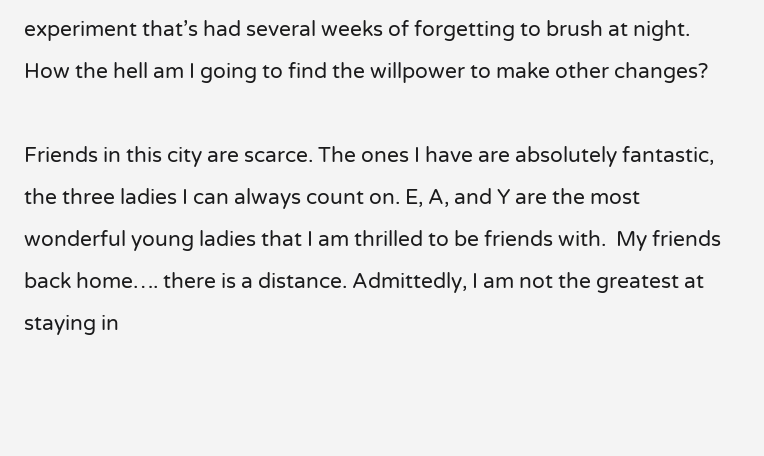experiment that’s had several weeks of forgetting to brush at night. How the hell am I going to find the willpower to make other changes?

Friends in this city are scarce. The ones I have are absolutely fantastic, the three ladies I can always count on. E, A, and Y are the most wonderful young ladies that I am thrilled to be friends with.  My friends back home…. there is a distance. Admittedly, I am not the greatest at staying in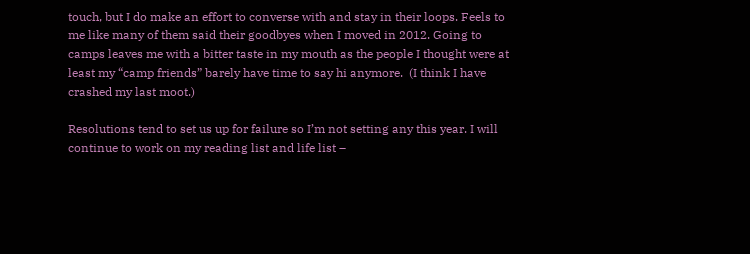touch, but I do make an effort to converse with and stay in their loops. Feels to me like many of them said their goodbyes when I moved in 2012. Going to camps leaves me with a bitter taste in my mouth as the people I thought were at least my “camp friends” barely have time to say hi anymore.  (I think I have crashed my last moot.)

Resolutions tend to set us up for failure so I’m not setting any this year. I will continue to work on my reading list and life list –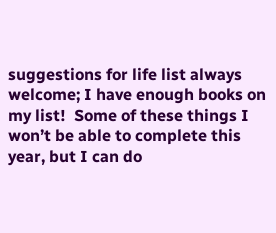suggestions for life list always welcome; I have enough books on my list!  Some of these things I won’t be able to complete this year, but I can do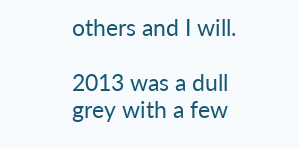others and I will.

2013 was a dull grey with a few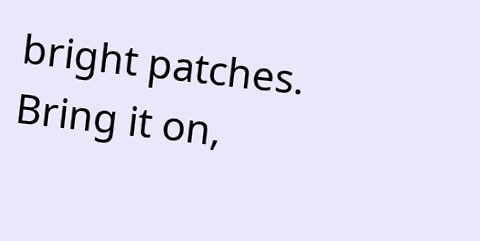bright patches.
Bring it on,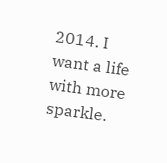2014. I want a life with more sparkle.